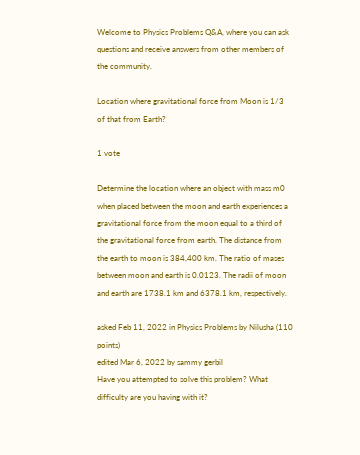Welcome to Physics Problems Q&A, where you can ask questions and receive answers from other members of the community.

Location where gravitational force from Moon is 1/3 of that from Earth?

1 vote

Determine the location where an object with mass m0 when placed between the moon and earth experiences a gravitational force from the moon equal to a third of the gravitational force from earth. The distance from the earth to moon is 384,400 km. The ratio of mases between moon and earth is 0.0123. The radii of moon and earth are 1738.1 km and 6378.1 km, respectively.

asked Feb 11, 2022 in Physics Problems by Nilusha (110 points)
edited Mar 6, 2022 by sammy gerbil
Have you attempted to solve this problem? What difficulty are you having with it?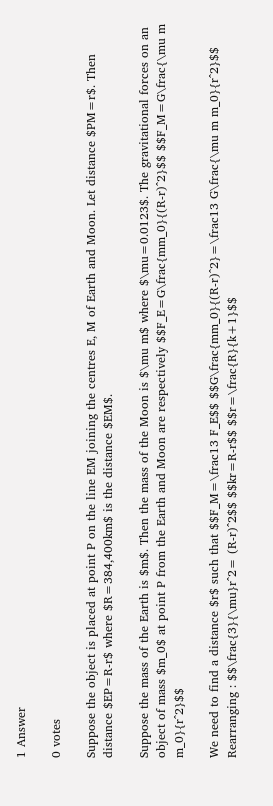1 Answer

0 votes

Suppose the object is placed at point P on the line EM joining the centres E, M of Earth and Moon. Let distance $PM=r$. Then distance $EP=R-r$ where $R=384,400km$ is the distance $EM$.

Suppose the mass of the Earth is $m$. Then the mass of the Moon is $\mu m$ where $\mu=0.0123$. The gravitational forces on an object of mass $m_0$ at point P from the Earth and Moon are respectively $$F_E=G\frac{mm_0}{(R-r)^2}$$ $$F_M=G\frac{\mu m m_0}{r^2}$$

We need to find a distance $r$ such that $$F_M=\frac13 F_E$$ $$G\frac{mm_0}{(R-r)^2}=\frac13 G\frac{\mu m m_0}{r^2}$$ Rearranging : $$\frac{3}{\mu}r^2= (R-r)^2$$ $$kr=R-r$$ $$r=\frac{R}{k+1}$$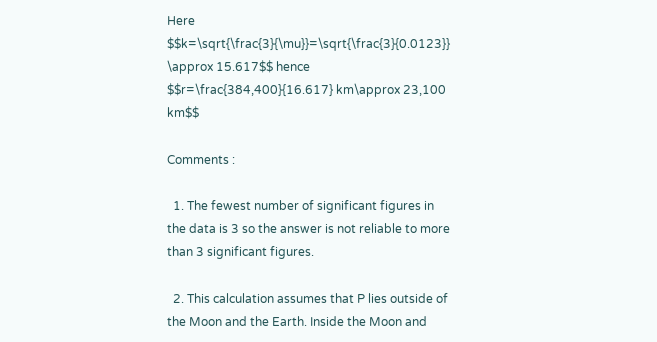Here $$k=\sqrt{\frac{3}{\mu}}=\sqrt{\frac{3}{0.0123}} \approx 15.617$$ hence $$r=\frac{384,400}{16.617} km\approx 23,100 km$$

Comments :

  1. The fewest number of significant figures in the data is 3 so the answer is not reliable to more than 3 significant figures.

  2. This calculation assumes that P lies outside of the Moon and the Earth. Inside the Moon and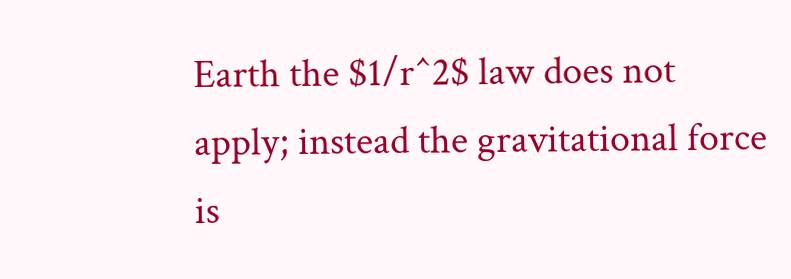Earth the $1/r^2$ law does not apply; instead the gravitational force is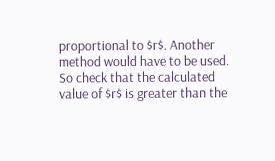proportional to $r$. Another method would have to be used. So check that the calculated value of $r$ is greater than the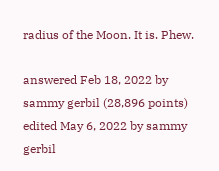radius of the Moon. It is. Phew.

answered Feb 18, 2022 by sammy gerbil (28,896 points)
edited May 6, 2022 by sammy gerbil